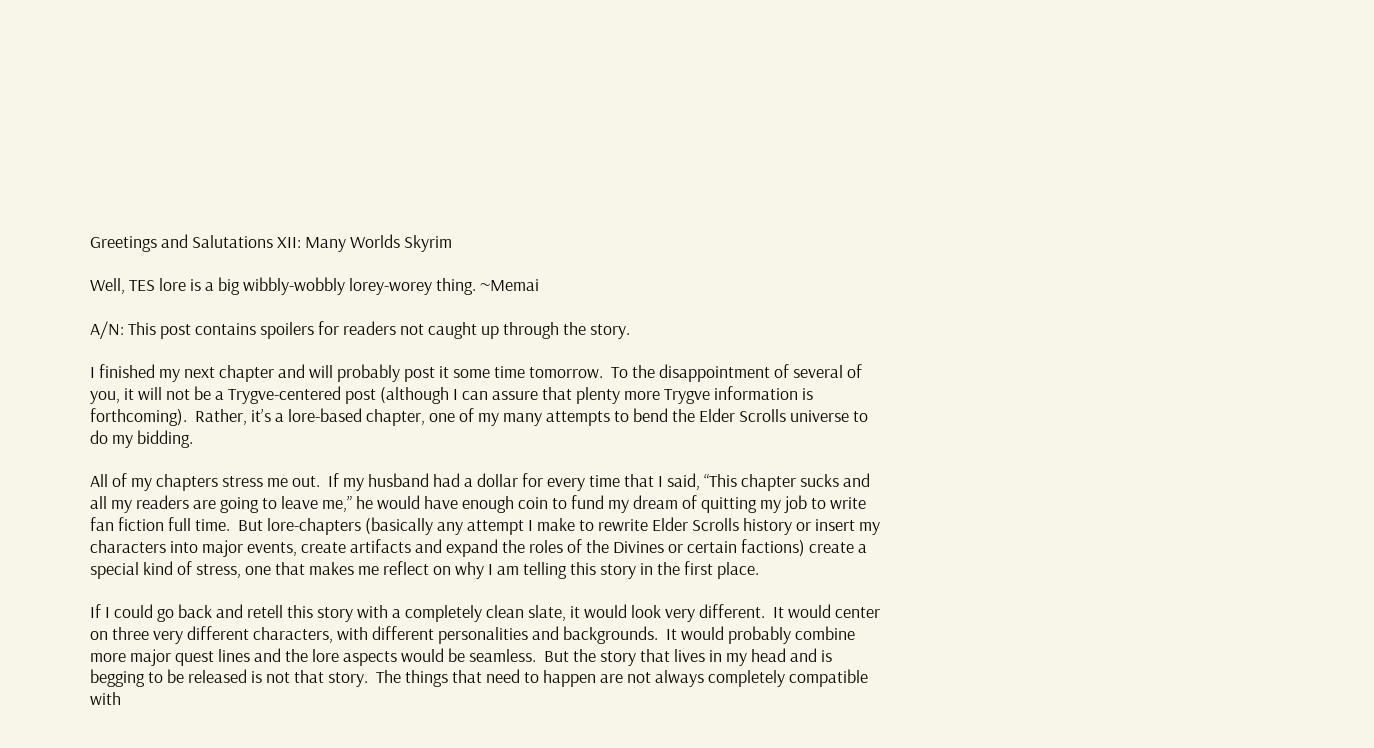Greetings and Salutations XII: Many Worlds Skyrim

Well, TES lore is a big wibbly-wobbly lorey-worey thing. ~Memai

A/N: This post contains spoilers for readers not caught up through the story.

I finished my next chapter and will probably post it some time tomorrow.  To the disappointment of several of you, it will not be a Trygve-centered post (although I can assure that plenty more Trygve information is forthcoming).  Rather, it’s a lore-based chapter, one of my many attempts to bend the Elder Scrolls universe to do my bidding.

All of my chapters stress me out.  If my husband had a dollar for every time that I said, “This chapter sucks and all my readers are going to leave me,” he would have enough coin to fund my dream of quitting my job to write fan fiction full time.  But lore-chapters (basically any attempt I make to rewrite Elder Scrolls history or insert my characters into major events, create artifacts and expand the roles of the Divines or certain factions) create a special kind of stress, one that makes me reflect on why I am telling this story in the first place.

If I could go back and retell this story with a completely clean slate, it would look very different.  It would center on three very different characters, with different personalities and backgrounds.  It would probably combine more major quest lines and the lore aspects would be seamless.  But the story that lives in my head and is begging to be released is not that story.  The things that need to happen are not always completely compatible with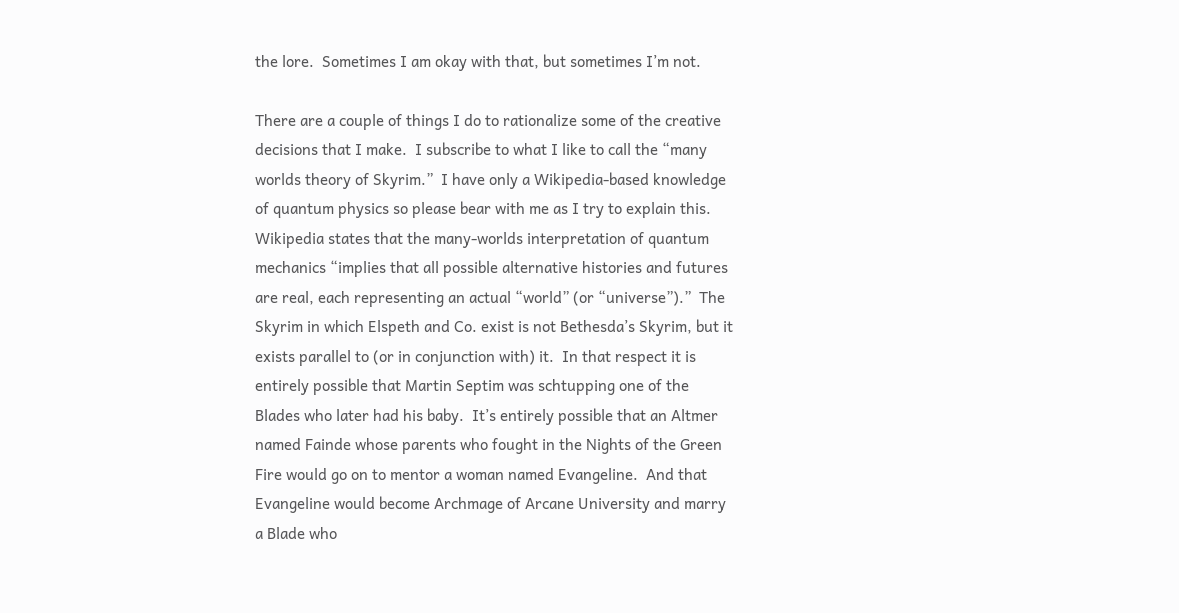the lore.  Sometimes I am okay with that, but sometimes I’m not.

There are a couple of things I do to rationalize some of the creative decisions that I make.  I subscribe to what I like to call the “many worlds theory of Skyrim.”  I have only a Wikipedia-based knowledge of quantum physics so please bear with me as I try to explain this.  Wikipedia states that the many-worlds interpretation of quantum mechanics “implies that all possible alternative histories and futures are real, each representing an actual “world” (or “universe”).”  The Skyrim in which Elspeth and Co. exist is not Bethesda’s Skyrim, but it exists parallel to (or in conjunction with) it.  In that respect it is entirely possible that Martin Septim was schtupping one of the Blades who later had his baby.  It’s entirely possible that an Altmer named Fainde whose parents who fought in the Nights of the Green Fire would go on to mentor a woman named Evangeline.  And that Evangeline would become Archmage of Arcane University and marry a Blade who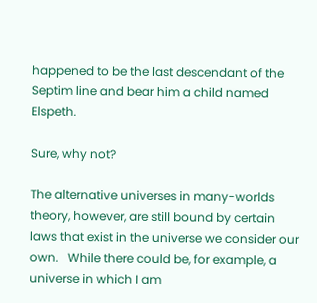happened to be the last descendant of the Septim line and bear him a child named Elspeth.

Sure, why not?

The alternative universes in many-worlds theory, however, are still bound by certain laws that exist in the universe we consider our own.   While there could be, for example, a universe in which I am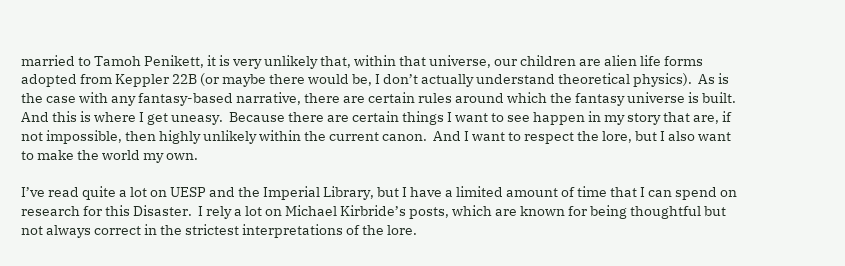married to Tamoh Penikett, it is very unlikely that, within that universe, our children are alien life forms adopted from Keppler 22B (or maybe there would be, I don’t actually understand theoretical physics).  As is the case with any fantasy-based narrative, there are certain rules around which the fantasy universe is built.  And this is where I get uneasy.  Because there are certain things I want to see happen in my story that are, if not impossible, then highly unlikely within the current canon.  And I want to respect the lore, but I also want to make the world my own.

I’ve read quite a lot on UESP and the Imperial Library, but I have a limited amount of time that I can spend on research for this Disaster.  I rely a lot on Michael Kirbride’s posts, which are known for being thoughtful but not always correct in the strictest interpretations of the lore.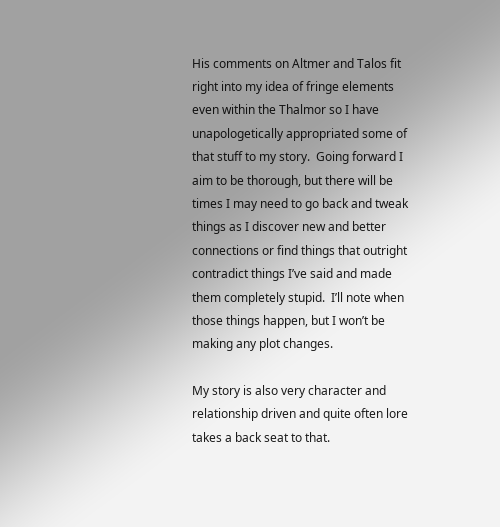His comments on Altmer and Talos fit right into my idea of fringe elements even within the Thalmor so I have unapologetically appropriated some of that stuff to my story.  Going forward I aim to be thorough, but there will be times I may need to go back and tweak things as I discover new and better connections or find things that outright contradict things I’ve said and made them completely stupid.  I’ll note when those things happen, but I won’t be making any plot changes.

My story is also very character and relationship driven and quite often lore takes a back seat to that.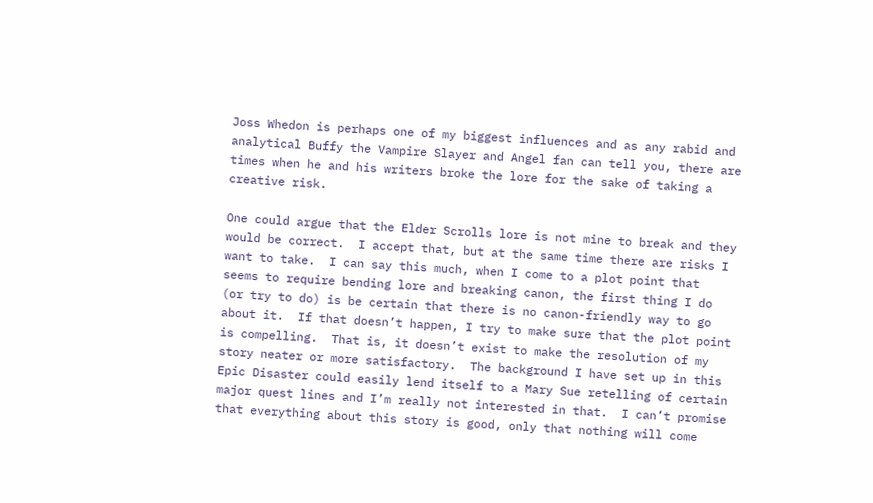Joss Whedon is perhaps one of my biggest influences and as any rabid and analytical Buffy the Vampire Slayer and Angel fan can tell you, there are times when he and his writers broke the lore for the sake of taking a creative risk.

One could argue that the Elder Scrolls lore is not mine to break and they would be correct.  I accept that, but at the same time there are risks I want to take.  I can say this much, when I come to a plot point that seems to require bending lore and breaking canon, the first thing I do (or try to do) is be certain that there is no canon-friendly way to go about it.  If that doesn’t happen, I try to make sure that the plot point is compelling.  That is, it doesn’t exist to make the resolution of my story neater or more satisfactory.  The background I have set up in this Epic Disaster could easily lend itself to a Mary Sue retelling of certain major quest lines and I’m really not interested in that.  I can’t promise that everything about this story is good, only that nothing will come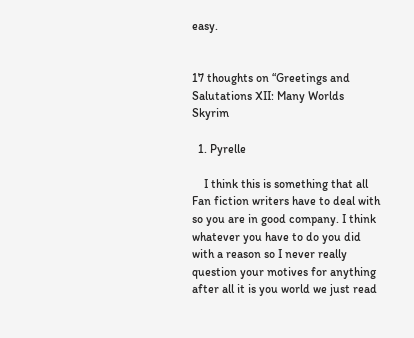easy.


17 thoughts on “Greetings and Salutations XII: Many Worlds Skyrim

  1. Pyrelle

    I think this is something that all Fan fiction writers have to deal with so you are in good company. I think whatever you have to do you did with a reason so I never really question your motives for anything after all it is you world we just read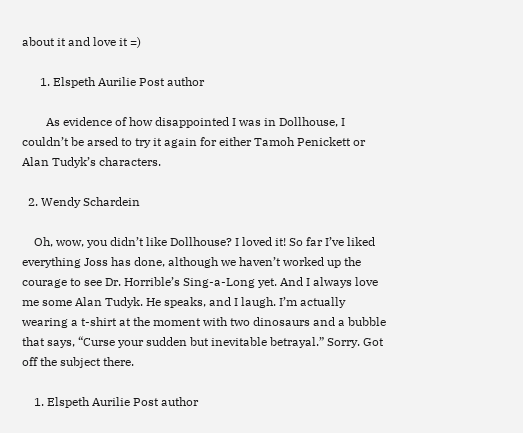about it and love it =)

      1. Elspeth Aurilie Post author

        As evidence of how disappointed I was in Dollhouse, I couldn’t be arsed to try it again for either Tamoh Penickett or Alan Tudyk’s characters.

  2. Wendy Schardein

    Oh, wow, you didn’t like Dollhouse? I loved it! So far I’ve liked everything Joss has done, although we haven’t worked up the courage to see Dr. Horrible’s Sing-a-Long yet. And I always love me some Alan Tudyk. He speaks, and I laugh. I’m actually wearing a t-shirt at the moment with two dinosaurs and a bubble that says, “Curse your sudden but inevitable betrayal.” Sorry. Got off the subject there.

    1. Elspeth Aurilie Post author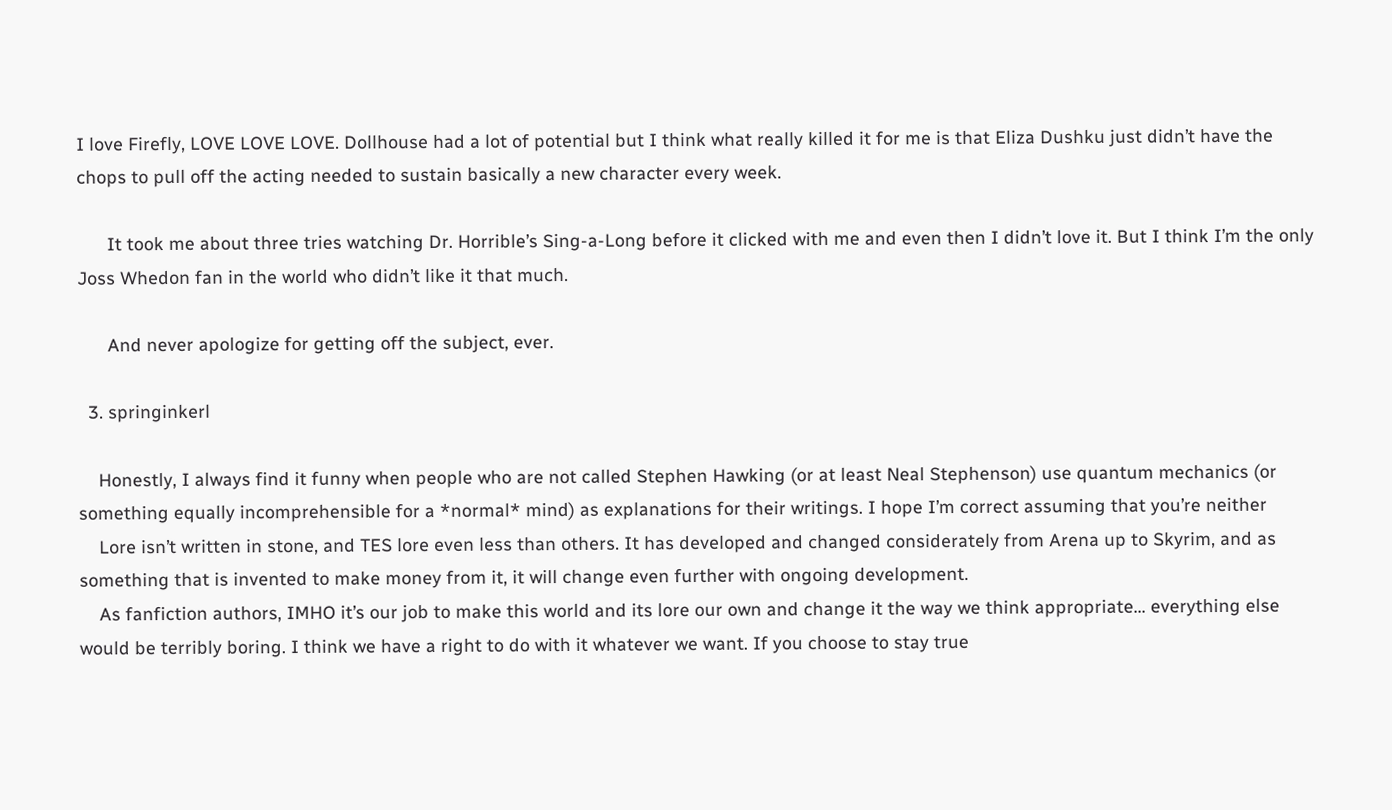I love Firefly, LOVE LOVE LOVE. Dollhouse had a lot of potential but I think what really killed it for me is that Eliza Dushku just didn’t have the chops to pull off the acting needed to sustain basically a new character every week.

      It took me about three tries watching Dr. Horrible’s Sing-a-Long before it clicked with me and even then I didn’t love it. But I think I’m the only Joss Whedon fan in the world who didn’t like it that much.

      And never apologize for getting off the subject, ever.

  3. springinkerl

    Honestly, I always find it funny when people who are not called Stephen Hawking (or at least Neal Stephenson) use quantum mechanics (or something equally incomprehensible for a *normal* mind) as explanations for their writings. I hope I’m correct assuming that you’re neither
    Lore isn’t written in stone, and TES lore even less than others. It has developed and changed considerately from Arena up to Skyrim, and as something that is invented to make money from it, it will change even further with ongoing development.
    As fanfiction authors, IMHO it’s our job to make this world and its lore our own and change it the way we think appropriate… everything else would be terribly boring. I think we have a right to do with it whatever we want. If you choose to stay true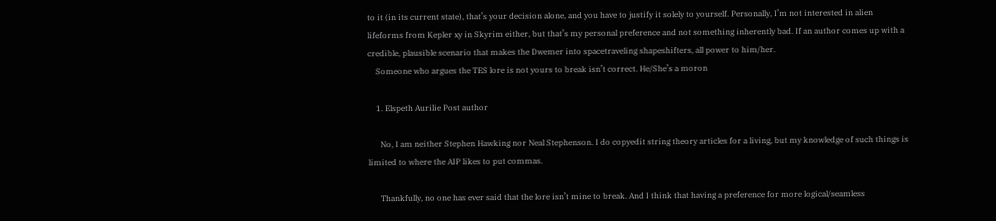to it (in its current state), that’s your decision alone, and you have to justify it solely to yourself. Personally, I’m not interested in alien lifeforms from Kepler xy in Skyrim either, but that’s my personal preference and not something inherently bad. If an author comes up with a credible, plausible scenario that makes the Dwemer into spacetraveling shapeshifters, all power to him/her.
    Someone who argues the TES lore is not yours to break isn’t correct. He/She’s a moron

    1. Elspeth Aurilie Post author

      No, I am neither Stephen Hawking nor Neal Stephenson. I do copyedit string theory articles for a living, but my knowledge of such things is limited to where the AIP likes to put commas.

      Thankfully, no one has ever said that the lore isn’t mine to break. And I think that having a preference for more logical/seamless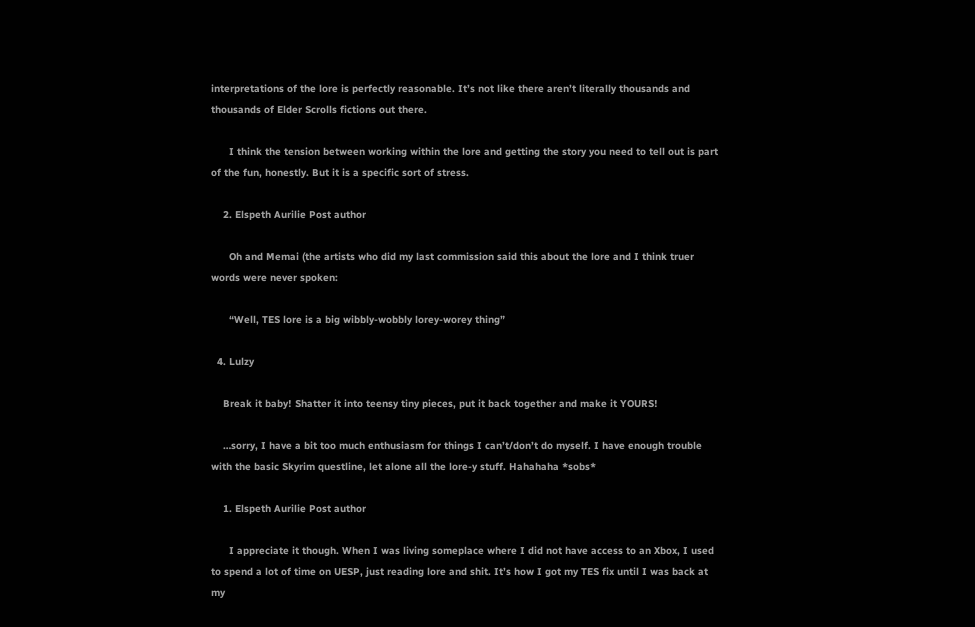interpretations of the lore is perfectly reasonable. It’s not like there aren’t literally thousands and thousands of Elder Scrolls fictions out there.

      I think the tension between working within the lore and getting the story you need to tell out is part of the fun, honestly. But it is a specific sort of stress.

    2. Elspeth Aurilie Post author

      Oh and Memai (the artists who did my last commission said this about the lore and I think truer words were never spoken:

      “Well, TES lore is a big wibbly-wobbly lorey-worey thing”

  4. Lulzy

    Break it baby! Shatter it into teensy tiny pieces, put it back together and make it YOURS!

    …sorry, I have a bit too much enthusiasm for things I can’t/don’t do myself. I have enough trouble with the basic Skyrim questline, let alone all the lore-y stuff. Hahahaha *sobs*

    1. Elspeth Aurilie Post author

      I appreciate it though. When I was living someplace where I did not have access to an Xbox, I used to spend a lot of time on UESP, just reading lore and shit. It’s how I got my TES fix until I was back at my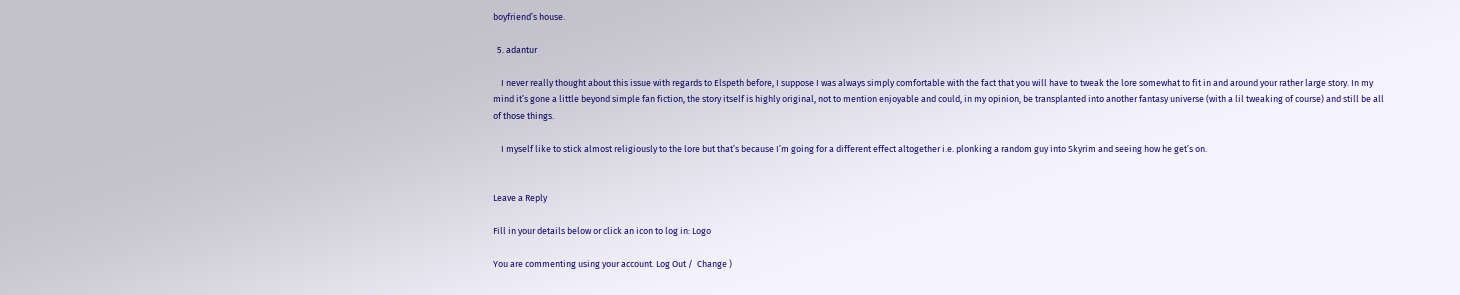boyfriend’s house.

  5. adantur

    I never really thought about this issue with regards to Elspeth before, I suppose I was always simply comfortable with the fact that you will have to tweak the lore somewhat to fit in and around your rather large story. In my mind it’s gone a little beyond simple fan fiction, the story itself is highly original, not to mention enjoyable and could, in my opinion, be transplanted into another fantasy universe (with a lil tweaking of course) and still be all of those things.

    I myself like to stick almost religiously to the lore but that’s because I’m going for a different effect altogether i.e. plonking a random guy into Skyrim and seeing how he get’s on.


Leave a Reply

Fill in your details below or click an icon to log in: Logo

You are commenting using your account. Log Out /  Change )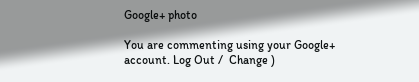Google+ photo

You are commenting using your Google+ account. Log Out /  Change )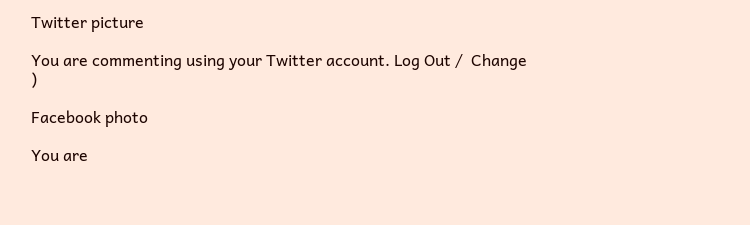Twitter picture

You are commenting using your Twitter account. Log Out /  Change )

Facebook photo

You are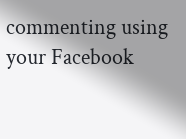commenting using your Facebook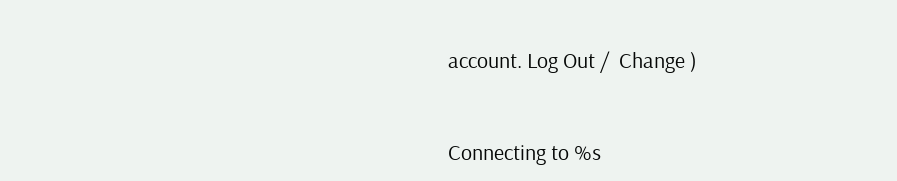account. Log Out /  Change )


Connecting to %s